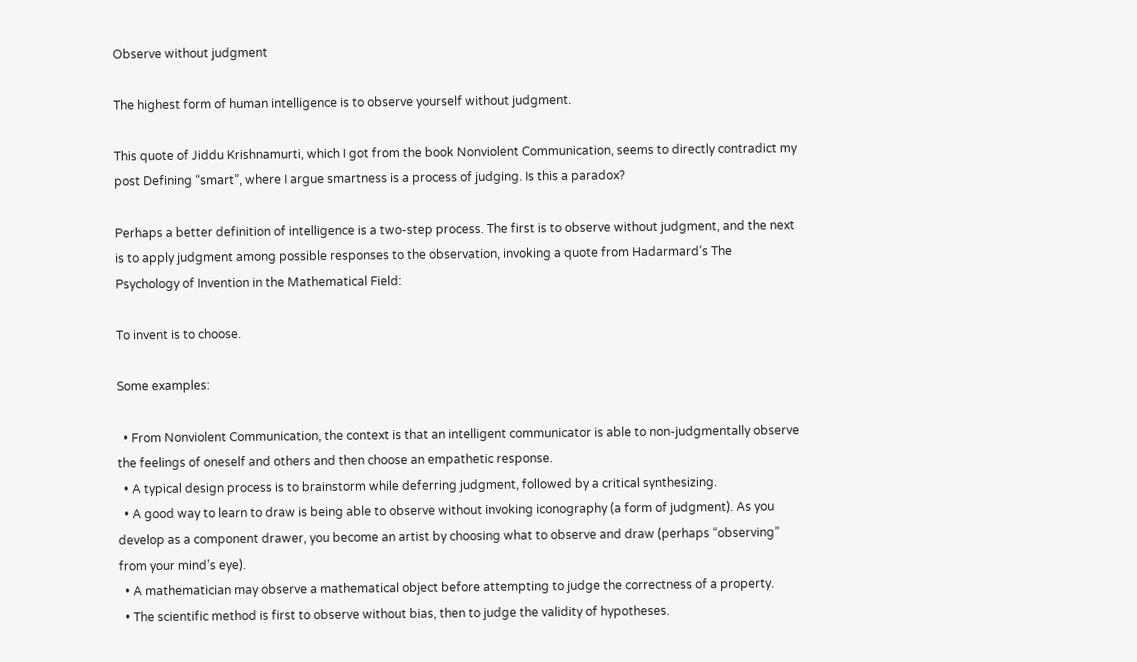Observe without judgment

The highest form of human intelligence is to observe yourself without judgment.

This quote of Jiddu Krishnamurti, which I got from the book Nonviolent Communication, seems to directly contradict my post Defining “smart”, where I argue smartness is a process of judging. Is this a paradox?

Perhaps a better definition of intelligence is a two-step process. The first is to observe without judgment, and the next is to apply judgment among possible responses to the observation, invoking a quote from Hadarmard’s The Psychology of Invention in the Mathematical Field:

To invent is to choose.

Some examples:

  • From Nonviolent Communication, the context is that an intelligent communicator is able to non-judgmentally observe the feelings of oneself and others and then choose an empathetic response.
  • A typical design process is to brainstorm while deferring judgment, followed by a critical synthesizing.
  • A good way to learn to draw is being able to observe without invoking iconography (a form of judgment). As you develop as a component drawer, you become an artist by choosing what to observe and draw (perhaps “observing” from your mind’s eye).
  • A mathematician may observe a mathematical object before attempting to judge the correctness of a property.
  • The scientific method is first to observe without bias, then to judge the validity of hypotheses.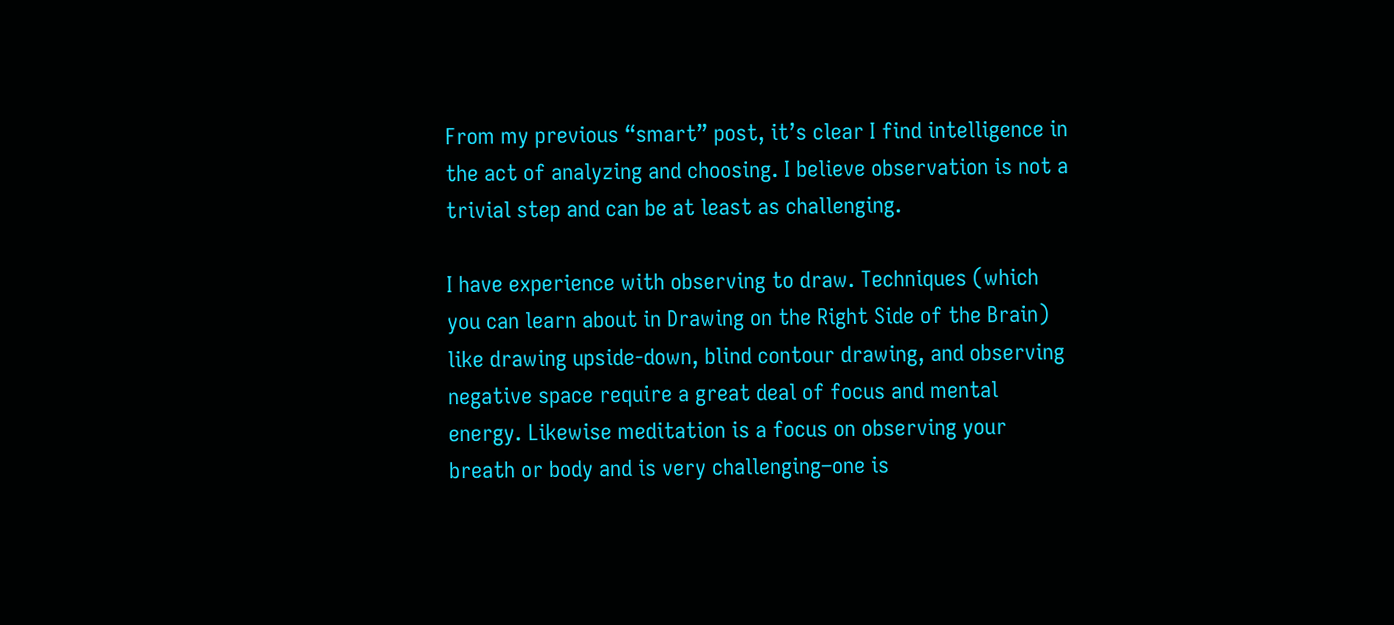From my previous “smart” post, it’s clear I find intelligence in the act of analyzing and choosing. I believe observation is not a trivial step and can be at least as challenging.

I have experience with observing to draw. Techniques (which you can learn about in Drawing on the Right Side of the Brain) like drawing upside-down, blind contour drawing, and observing negative space require a great deal of focus and mental energy. Likewise meditation is a focus on observing your breath or body and is very challenging–one is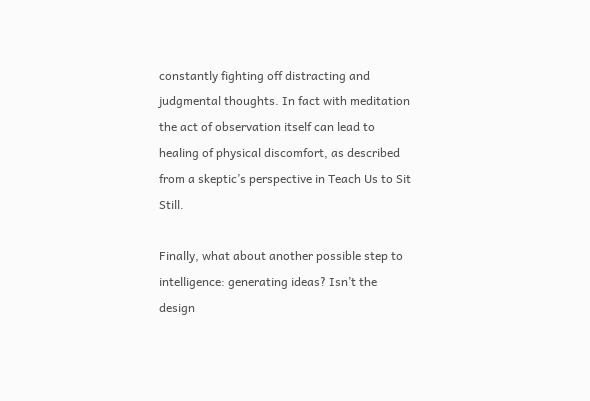constantly fighting off distracting and judgmental thoughts. In fact with meditation the act of observation itself can lead to healing of physical discomfort, as described from a skeptic’s perspective in Teach Us to Sit Still.

Finally, what about another possible step to intelligence: generating ideas? Isn’t the design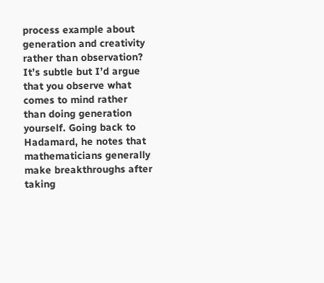process example about generation and creativity rather than observation? It’s subtle but I’d argue that you observe what comes to mind rather than doing generation yourself. Going back to Hadamard, he notes that mathematicians generally make breakthroughs after taking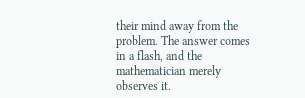their mind away from the problem. The answer comes in a flash, and the mathematician merely observes it.